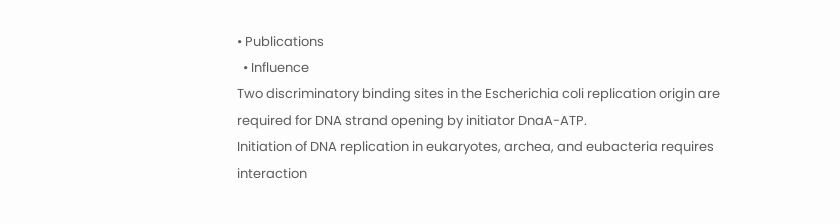• Publications
  • Influence
Two discriminatory binding sites in the Escherichia coli replication origin are required for DNA strand opening by initiator DnaA-ATP.
Initiation of DNA replication in eukaryotes, archea, and eubacteria requires interaction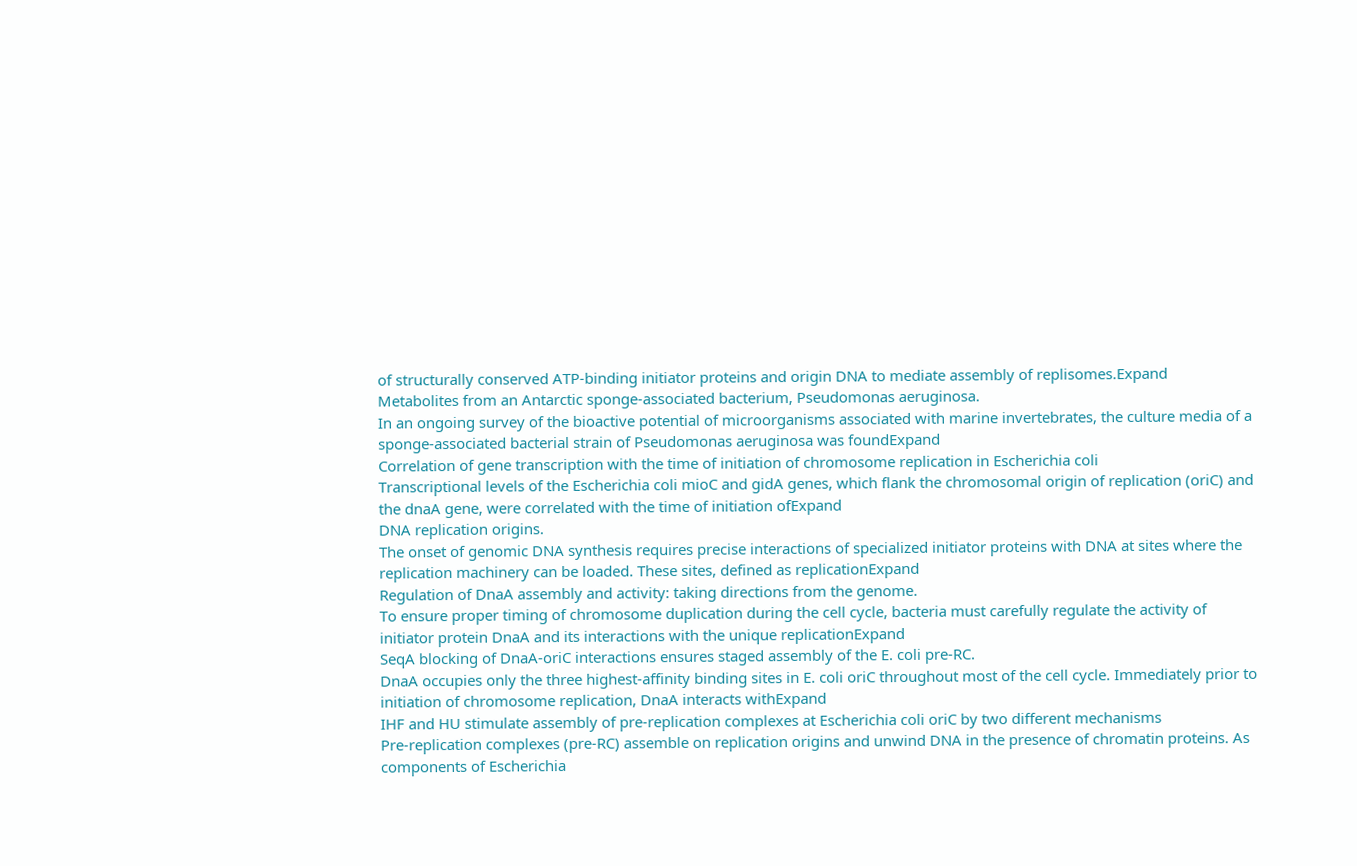of structurally conserved ATP-binding initiator proteins and origin DNA to mediate assembly of replisomes.Expand
Metabolites from an Antarctic sponge-associated bacterium, Pseudomonas aeruginosa.
In an ongoing survey of the bioactive potential of microorganisms associated with marine invertebrates, the culture media of a sponge-associated bacterial strain of Pseudomonas aeruginosa was foundExpand
Correlation of gene transcription with the time of initiation of chromosome replication in Escherichia coli
Transcriptional levels of the Escherichia coli mioC and gidA genes, which flank the chromosomal origin of replication (oriC) and the dnaA gene, were correlated with the time of initiation ofExpand
DNA replication origins.
The onset of genomic DNA synthesis requires precise interactions of specialized initiator proteins with DNA at sites where the replication machinery can be loaded. These sites, defined as replicationExpand
Regulation of DnaA assembly and activity: taking directions from the genome.
To ensure proper timing of chromosome duplication during the cell cycle, bacteria must carefully regulate the activity of initiator protein DnaA and its interactions with the unique replicationExpand
SeqA blocking of DnaA-oriC interactions ensures staged assembly of the E. coli pre-RC.
DnaA occupies only the three highest-affinity binding sites in E. coli oriC throughout most of the cell cycle. Immediately prior to initiation of chromosome replication, DnaA interacts withExpand
IHF and HU stimulate assembly of pre‐replication complexes at Escherichia coli oriC by two different mechanisms
Pre‐replication complexes (pre‐RC) assemble on replication origins and unwind DNA in the presence of chromatin proteins. As components of Escherichia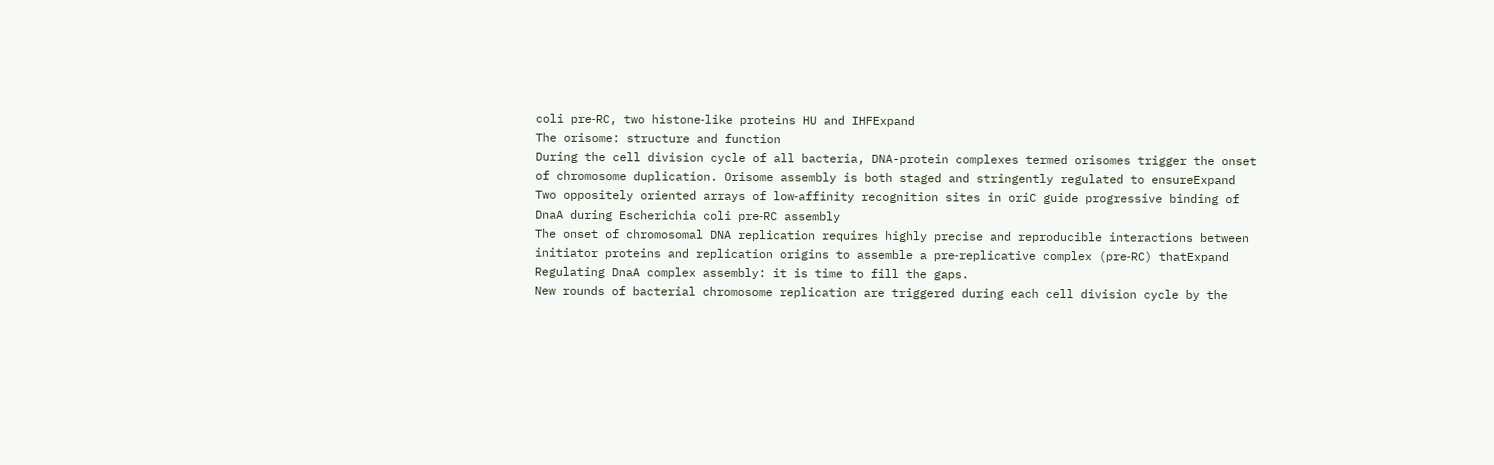coli pre‐RC, two histone‐like proteins HU and IHFExpand
The orisome: structure and function
During the cell division cycle of all bacteria, DNA-protein complexes termed orisomes trigger the onset of chromosome duplication. Orisome assembly is both staged and stringently regulated to ensureExpand
Two oppositely oriented arrays of low‐affinity recognition sites in oriC guide progressive binding of DnaA during Escherichia coli pre‐RC assembly
The onset of chromosomal DNA replication requires highly precise and reproducible interactions between initiator proteins and replication origins to assemble a pre‐replicative complex (pre‐RC) thatExpand
Regulating DnaA complex assembly: it is time to fill the gaps.
New rounds of bacterial chromosome replication are triggered during each cell division cycle by the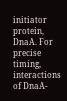initiator protein, DnaA. For precise timing, interactions of DnaA-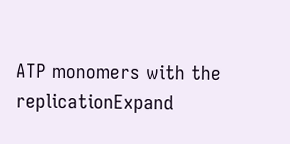ATP monomers with the replicationExpand